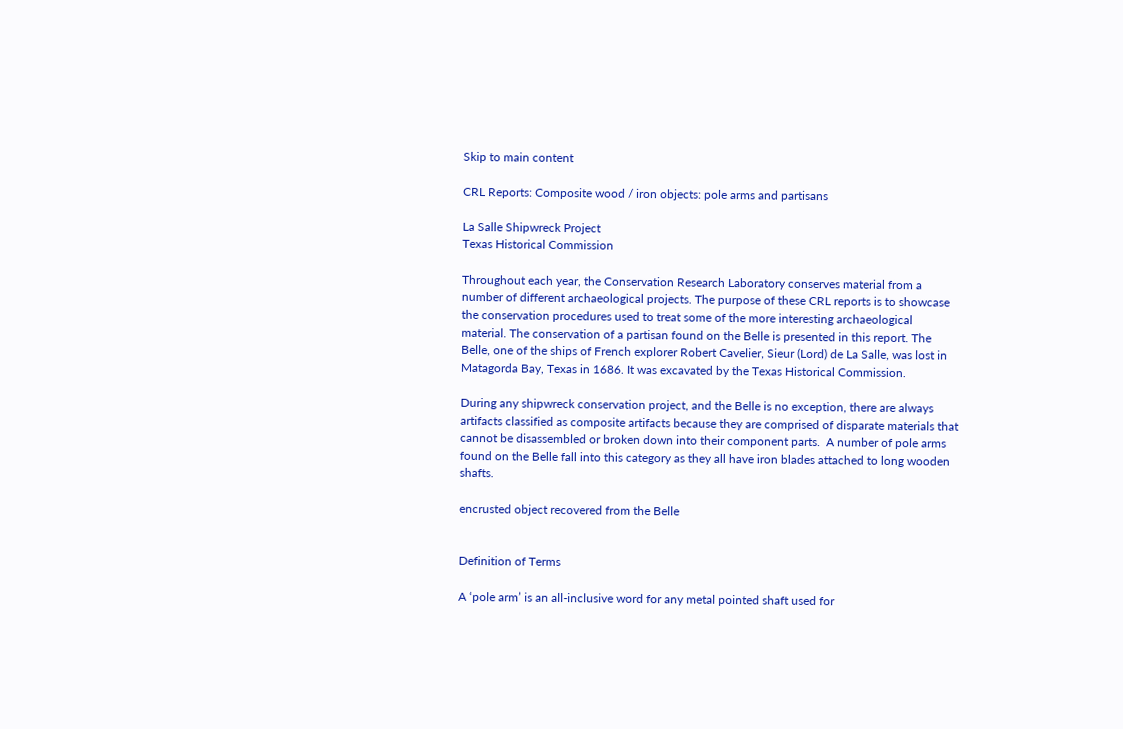Skip to main content

CRL Reports: Composite wood / iron objects: pole arms and partisans

La Salle Shipwreck Project
Texas Historical Commission

Throughout each year, the Conservation Research Laboratory conserves material from a number of different archaeological projects. The purpose of these CRL reports is to showcase the conservation procedures used to treat some of the more interesting archaeological material. The conservation of a partisan found on the Belle is presented in this report. The Belle, one of the ships of French explorer Robert Cavelier, Sieur (Lord) de La Salle, was lost in Matagorda Bay, Texas in 1686. It was excavated by the Texas Historical Commission.

During any shipwreck conservation project, and the Belle is no exception, there are always artifacts classified as composite artifacts because they are comprised of disparate materials that cannot be disassembled or broken down into their component parts.  A number of pole arms found on the Belle fall into this category as they all have iron blades attached to long wooden shafts.

encrusted object recovered from the Belle


Definition of Terms

A ‘pole arm’ is an all-inclusive word for any metal pointed shaft used for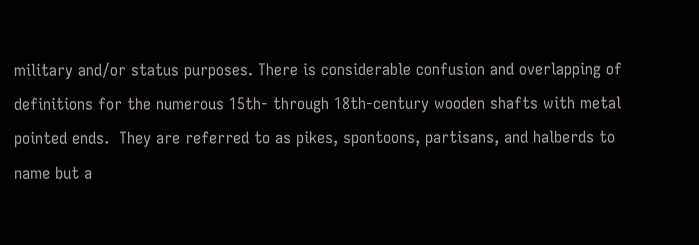military and/or status purposes. There is considerable confusion and overlapping of definitions for the numerous 15th- through 18th-century wooden shafts with metal pointed ends.  They are referred to as pikes, spontoons, partisans, and halberds to name but a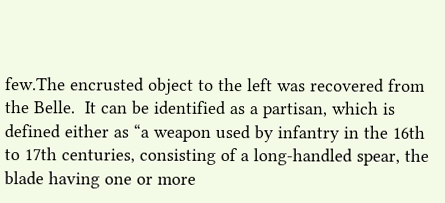few.The encrusted object to the left was recovered from the Belle.  It can be identified as a partisan, which is defined either as “a weapon used by infantry in the 16th to 17th centuries, consisting of a long-handled spear, the blade having one or more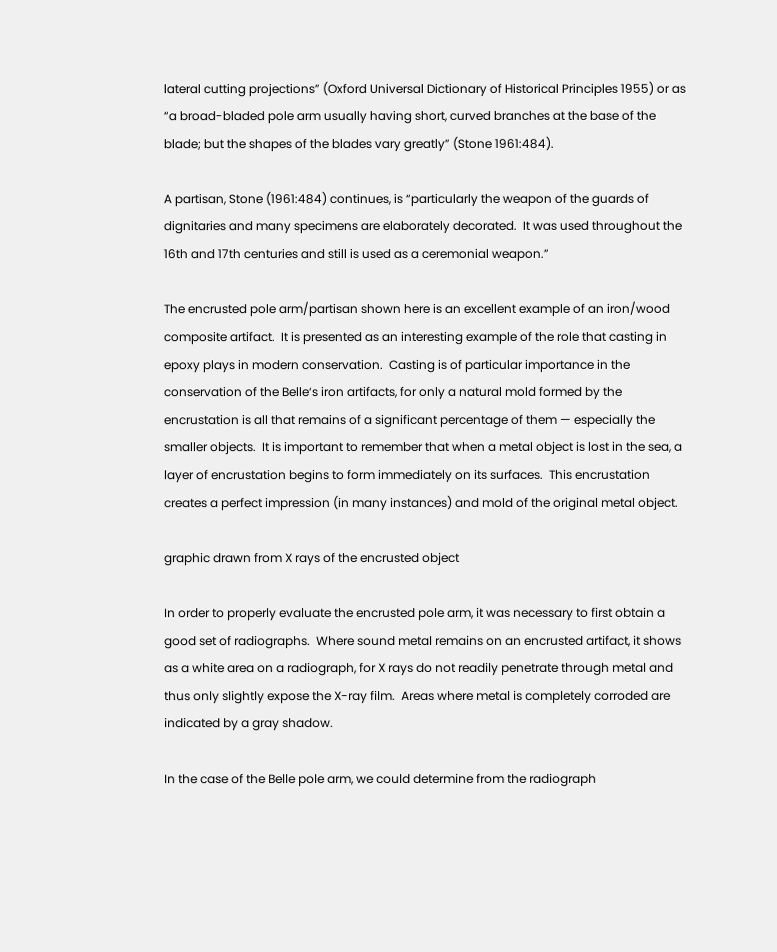lateral cutting projections” (Oxford Universal Dictionary of Historical Principles 1955) or as “a broad-bladed pole arm usually having short, curved branches at the base of the blade; but the shapes of the blades vary greatly” (Stone 1961:484).

A partisan, Stone (1961:484) continues, is “particularly the weapon of the guards of dignitaries and many specimens are elaborately decorated.  It was used throughout the 16th and 17th centuries and still is used as a ceremonial weapon.”

The encrusted pole arm/partisan shown here is an excellent example of an iron/wood composite artifact.  It is presented as an interesting example of the role that casting in epoxy plays in modern conservation.  Casting is of particular importance in the conservation of the Belle‘s iron artifacts, for only a natural mold formed by the encrustation is all that remains of a significant percentage of them — especially the smaller objects.  It is important to remember that when a metal object is lost in the sea, a layer of encrustation begins to form immediately on its surfaces.  This encrustation creates a perfect impression (in many instances) and mold of the original metal object.

graphic drawn from X rays of the encrusted object

In order to properly evaluate the encrusted pole arm, it was necessary to first obtain a good set of radiographs.  Where sound metal remains on an encrusted artifact, it shows as a white area on a radiograph, for X rays do not readily penetrate through metal and thus only slightly expose the X-ray film.  Areas where metal is completely corroded are indicated by a gray shadow.

In the case of the Belle pole arm, we could determine from the radiograph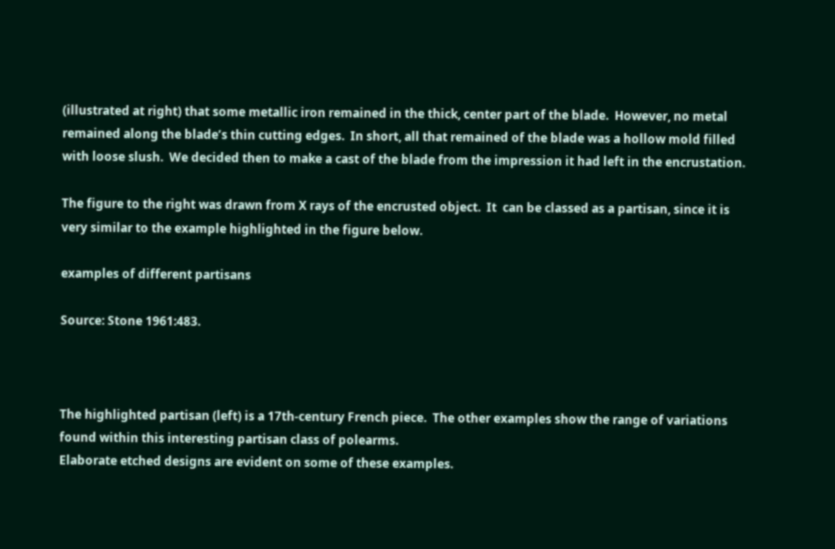(illustrated at right) that some metallic iron remained in the thick, center part of the blade.  However, no metal remained along the blade’s thin cutting edges.  In short, all that remained of the blade was a hollow mold filled with loose slush.  We decided then to make a cast of the blade from the impression it had left in the encrustation.

The figure to the right was drawn from X rays of the encrusted object.  It  can be classed as a partisan, since it is very similar to the example highlighted in the figure below.

examples of different partisans

Source: Stone 1961:483.



The highlighted partisan (left) is a 17th-century French piece.  The other examples show the range of variations found within this interesting partisan class of polearms.
Elaborate etched designs are evident on some of these examples.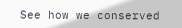See how we conserved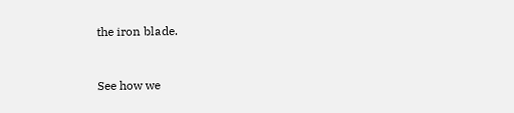the iron blade.


See how we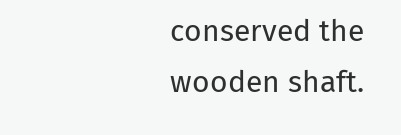conserved the wooden shaft.